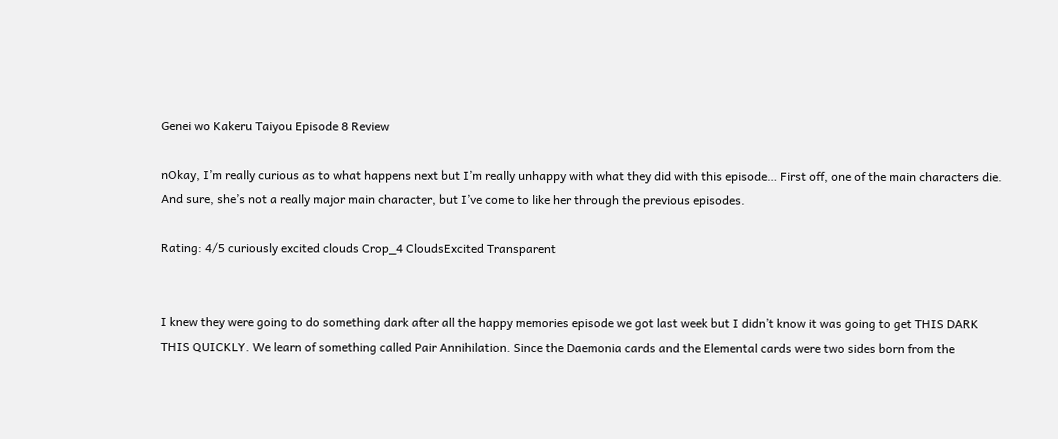Genei wo Kakeru Taiyou Episode 8 Review

nOkay, I’m really curious as to what happens next but I’m really unhappy with what they did with this episode… First off, one of the main characters die. And sure, she’s not a really major main character, but I’ve come to like her through the previous episodes.

Rating: 4/5 curiously excited clouds Crop_4 CloudsExcited Transparent


I knew they were going to do something dark after all the happy memories episode we got last week but I didn’t know it was going to get THIS DARK THIS QUICKLY. We learn of something called Pair Annihilation. Since the Daemonia cards and the Elemental cards were two sides born from the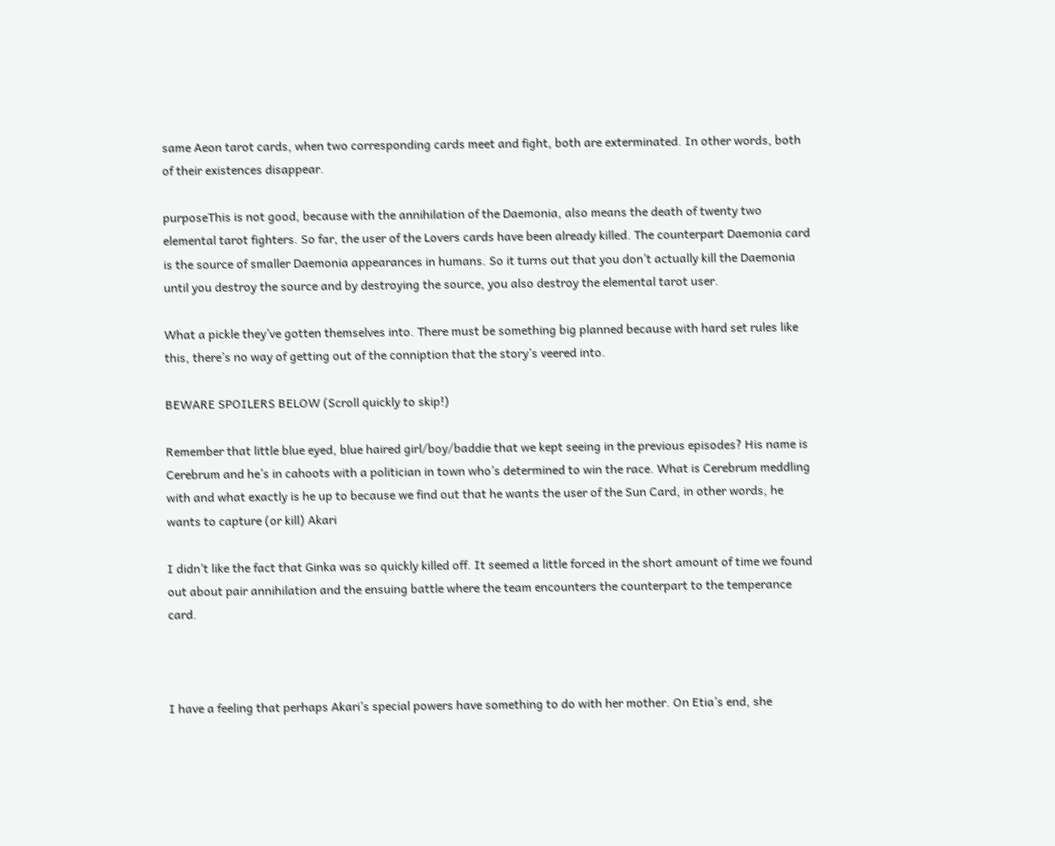same Aeon tarot cards, when two corresponding cards meet and fight, both are exterminated. In other words, both of their existences disappear.

purposeThis is not good, because with the annihilation of the Daemonia, also means the death of twenty two elemental tarot fighters. So far, the user of the Lovers cards have been already killed. The counterpart Daemonia card is the source of smaller Daemonia appearances in humans. So it turns out that you don’t actually kill the Daemonia until you destroy the source and by destroying the source, you also destroy the elemental tarot user.

What a pickle they’ve gotten themselves into. There must be something big planned because with hard set rules like this, there’s no way of getting out of the conniption that the story’s veered into.

BEWARE SPOILERS BELOW (Scroll quickly to skip!)

Remember that little blue eyed, blue haired girl/boy/baddie that we kept seeing in the previous episodes? His name is Cerebrum and he’s in cahoots with a politician in town who’s determined to win the race. What is Cerebrum meddling with and what exactly is he up to because we find out that he wants the user of the Sun Card, in other words, he wants to capture (or kill) Akari

I didn’t like the fact that Ginka was so quickly killed off. It seemed a little forced in the short amount of time we found out about pair annihilation and the ensuing battle where the team encounters the counterpart to the temperance card.



I have a feeling that perhaps Akari’s special powers have something to do with her mother. On Etia’s end, she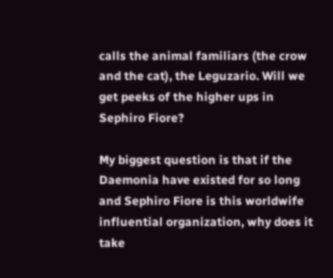calls the animal familiars (the crow and the cat), the Leguzario. Will we get peeks of the higher ups in Sephiro Fiore?

My biggest question is that if the Daemonia have existed for so long and Sephiro Fiore is this worldwife influential organization, why does it take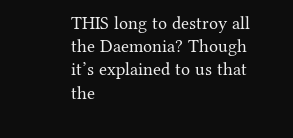THIS long to destroy all the Daemonia? Though it’s explained to us that the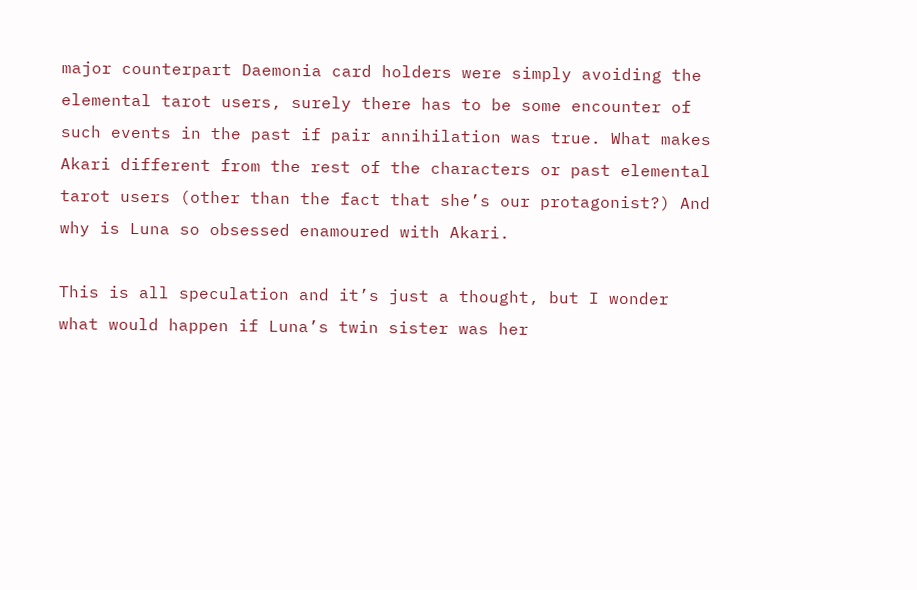major counterpart Daemonia card holders were simply avoiding the elemental tarot users, surely there has to be some encounter of such events in the past if pair annihilation was true. What makes Akari different from the rest of the characters or past elemental tarot users (other than the fact that she’s our protagonist?) And why is Luna so obsessed enamoured with Akari.

This is all speculation and it’s just a thought, but I wonder what would happen if Luna’s twin sister was her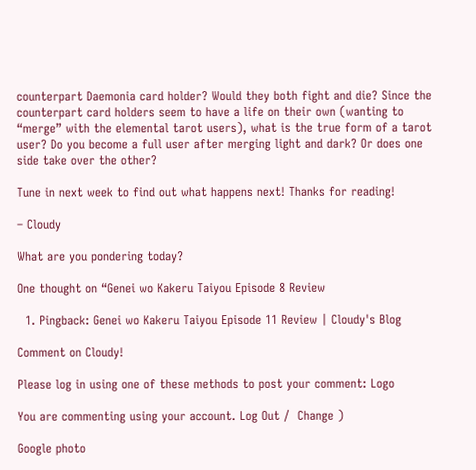counterpart Daemonia card holder? Would they both fight and die? Since the counterpart card holders seem to have a life on their own (wanting to “merge” with the elemental tarot users), what is the true form of a tarot user? Do you become a full user after merging light and dark? Or does one side take over the other?

Tune in next week to find out what happens next! Thanks for reading!

– Cloudy

What are you pondering today?

One thought on “Genei wo Kakeru Taiyou Episode 8 Review

  1. Pingback: Genei wo Kakeru Taiyou Episode 11 Review | Cloudy's Blog

Comment on Cloudy!

Please log in using one of these methods to post your comment: Logo

You are commenting using your account. Log Out /  Change )

Google photo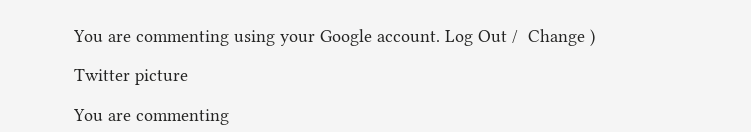You are commenting using your Google account. Log Out /  Change )

Twitter picture

You are commenting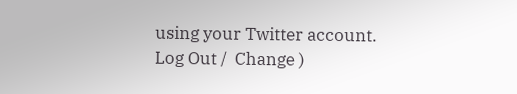using your Twitter account. Log Out /  Change )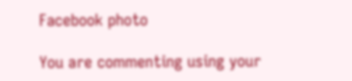Facebook photo

You are commenting using your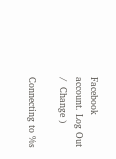Facebook account. Log Out /  Change )

Connecting to %s